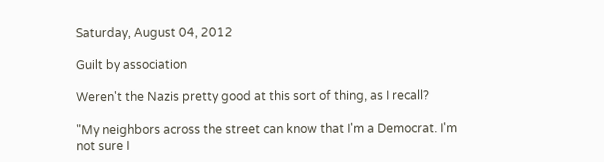Saturday, August 04, 2012

Guilt by association

Weren't the Nazis pretty good at this sort of thing, as I recall?

"My neighbors across the street can know that I'm a Democrat. I'm not sure I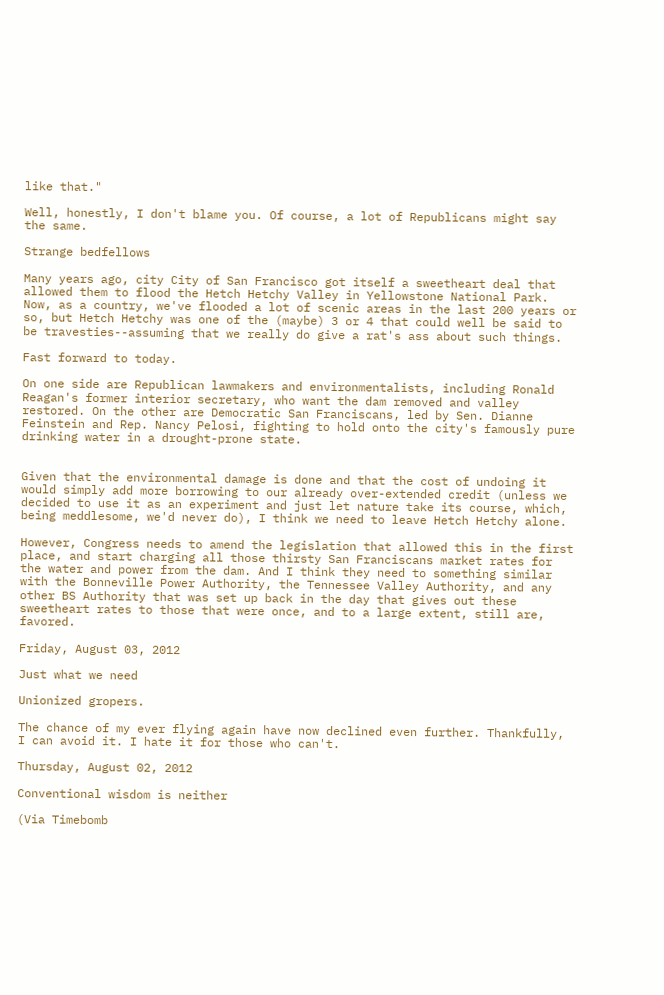like that."

Well, honestly, I don't blame you. Of course, a lot of Republicans might say the same.

Strange bedfellows

Many years ago, city City of San Francisco got itself a sweetheart deal that allowed them to flood the Hetch Hetchy Valley in Yellowstone National Park. Now, as a country, we've flooded a lot of scenic areas in the last 200 years or so, but Hetch Hetchy was one of the (maybe) 3 or 4 that could well be said to be travesties--assuming that we really do give a rat's ass about such things.

Fast forward to today.

On one side are Republican lawmakers and environmentalists, including Ronald Reagan's former interior secretary, who want the dam removed and valley restored. On the other are Democratic San Franciscans, led by Sen. Dianne Feinstein and Rep. Nancy Pelosi, fighting to hold onto the city's famously pure drinking water in a drought-prone state.


Given that the environmental damage is done and that the cost of undoing it would simply add more borrowing to our already over-extended credit (unless we decided to use it as an experiment and just let nature take its course, which, being meddlesome, we'd never do), I think we need to leave Hetch Hetchy alone.

However, Congress needs to amend the legislation that allowed this in the first place, and start charging all those thirsty San Franciscans market rates for the water and power from the dam. And I think they need to something similar with the Bonneville Power Authority, the Tennessee Valley Authority, and any other BS Authority that was set up back in the day that gives out these sweetheart rates to those that were once, and to a large extent, still are, favored.

Friday, August 03, 2012

Just what we need

Unionized gropers.

The chance of my ever flying again have now declined even further. Thankfully, I can avoid it. I hate it for those who can't.

Thursday, August 02, 2012

Conventional wisdom is neither

(Via Timebomb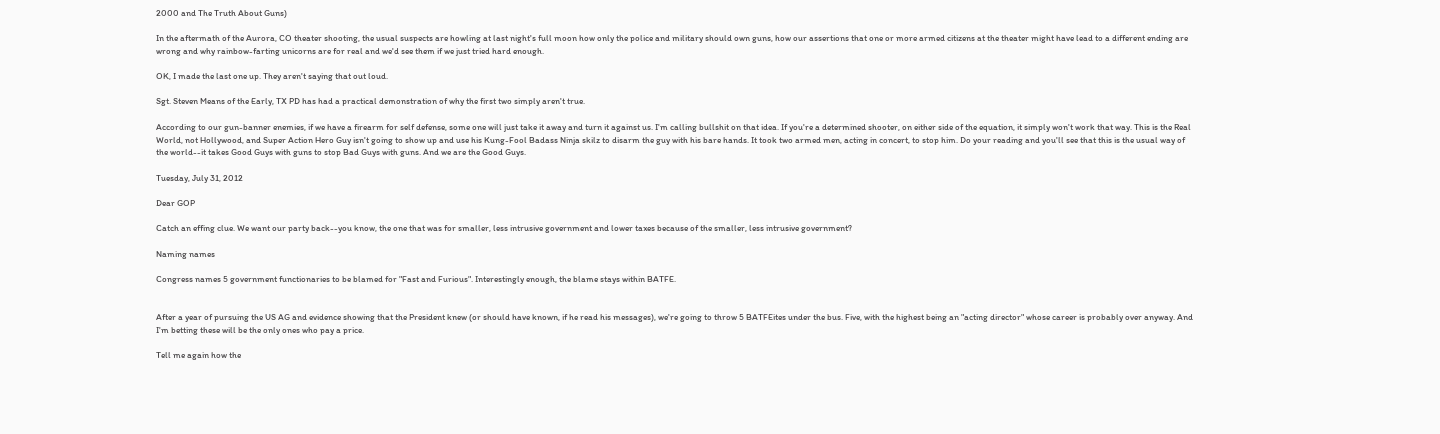2000 and The Truth About Guns)

In the aftermath of the Aurora, CO theater shooting, the usual suspects are howling at last night's full moon how only the police and military should own guns, how our assertions that one or more armed citizens at the theater might have lead to a different ending are wrong and why rainbow-farting unicorns are for real and we'd see them if we just tried hard enough.

OK, I made the last one up. They aren't saying that out loud.

Sgt. Steven Means of the Early, TX PD has had a practical demonstration of why the first two simply aren't true.

According to our gun-banner enemies, if we have a firearm for self defense, some one will just take it away and turn it against us. I'm calling bullshit on that idea. If you're a determined shooter, on either side of the equation, it simply won't work that way. This is the Real World, not Hollywood, and Super Action Hero Guy isn't going to show up and use his Kung-Fool Badass Ninja skilz to disarm the guy with his bare hands. It took two armed men, acting in concert, to stop him. Do your reading and you'll see that this is the usual way of the world--it takes Good Guys with guns to stop Bad Guys with guns. And we are the Good Guys.

Tuesday, July 31, 2012

Dear GOP

Catch an effing clue. We want our party back--you know, the one that was for smaller, less intrusive government and lower taxes because of the smaller, less intrusive government?

Naming names

Congress names 5 government functionaries to be blamed for "Fast and Furious". Interestingly enough, the blame stays within BATFE.


After a year of pursuing the US AG and evidence showing that the President knew (or should have known, if he read his messages), we're going to throw 5 BATFEites under the bus. Five, with the highest being an "acting director" whose career is probably over anyway. And I'm betting these will be the only ones who pay a price.

Tell me again how the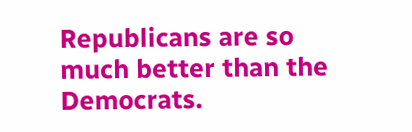Republicans are so much better than the Democrats.